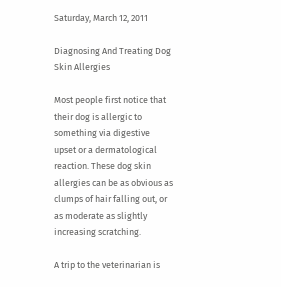Saturday, March 12, 2011

Diagnosing And Treating Dog Skin Allergies

Most people first notice that their dog is allergic to something via digestive upset or a dermatological reaction. These dog skin allergies can be as obvious as clumps of hair falling out, or as moderate as slightly increasing scratching.

A trip to the veterinarian is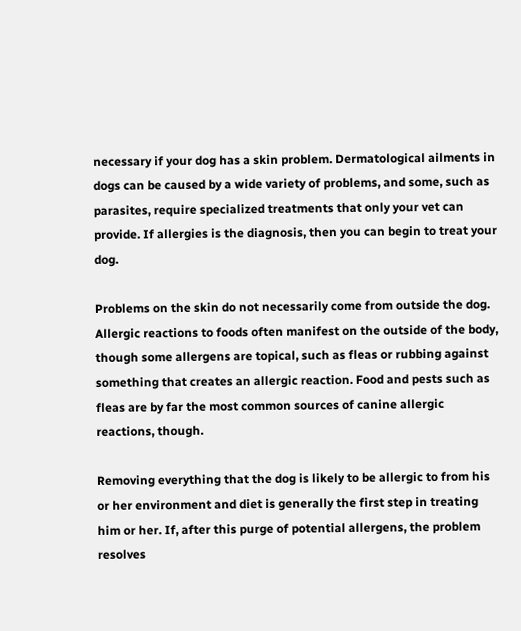necessary if your dog has a skin problem. Dermatological ailments in dogs can be caused by a wide variety of problems, and some, such as parasites, require specialized treatments that only your vet can provide. If allergies is the diagnosis, then you can begin to treat your dog.

Problems on the skin do not necessarily come from outside the dog. Allergic reactions to foods often manifest on the outside of the body, though some allergens are topical, such as fleas or rubbing against something that creates an allergic reaction. Food and pests such as fleas are by far the most common sources of canine allergic reactions, though.

Removing everything that the dog is likely to be allergic to from his or her environment and diet is generally the first step in treating him or her. If, after this purge of potential allergens, the problem resolves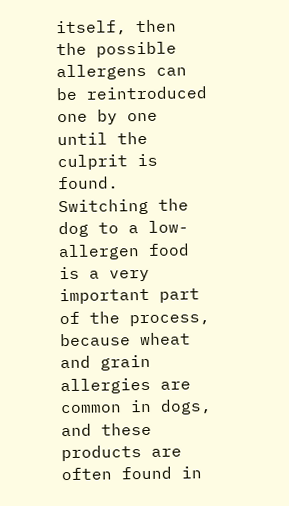itself, then the possible allergens can be reintroduced one by one until the culprit is found. Switching the dog to a low-allergen food is a very important part of the process, because wheat and grain allergies are common in dogs, and these products are often found in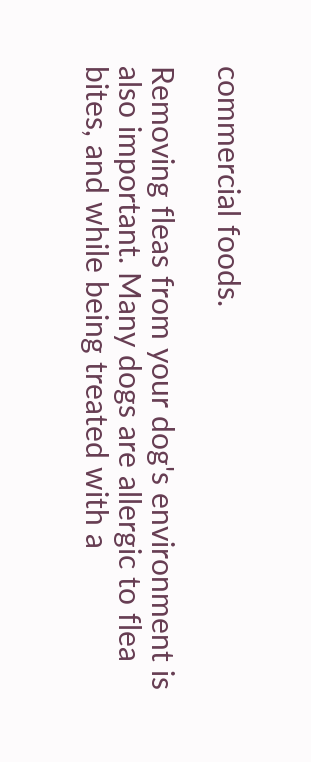commercial foods.

Removing fleas from your dog's environment is also important. Many dogs are allergic to flea bites, and while being treated with a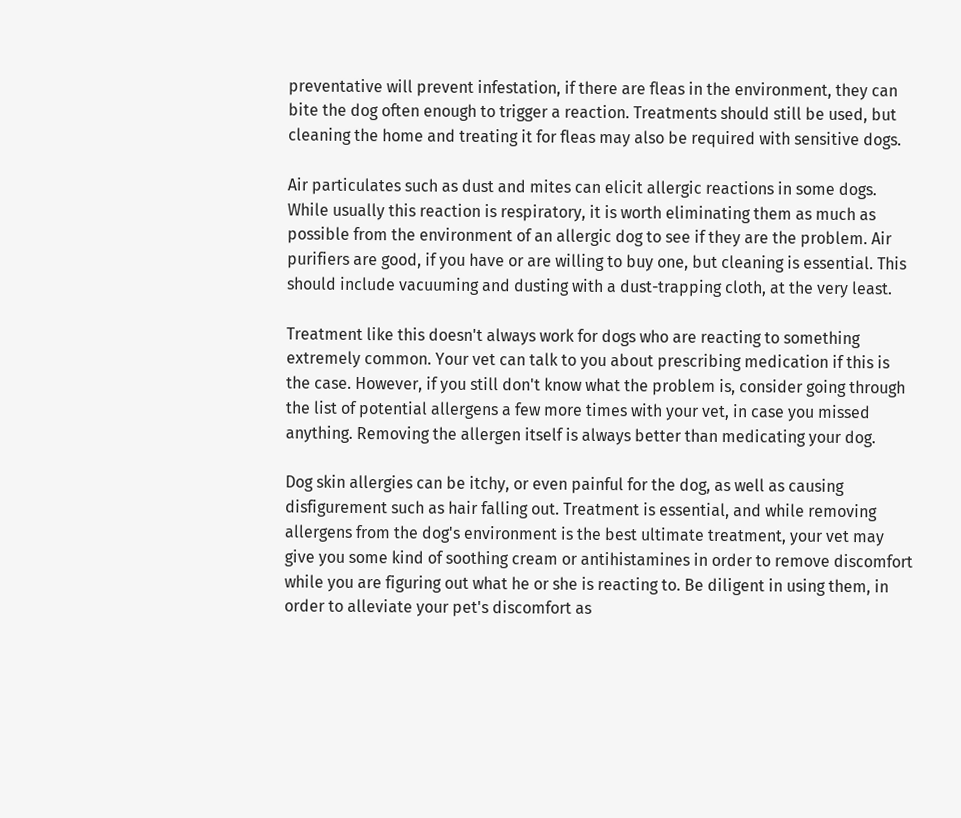preventative will prevent infestation, if there are fleas in the environment, they can bite the dog often enough to trigger a reaction. Treatments should still be used, but cleaning the home and treating it for fleas may also be required with sensitive dogs.

Air particulates such as dust and mites can elicit allergic reactions in some dogs. While usually this reaction is respiratory, it is worth eliminating them as much as possible from the environment of an allergic dog to see if they are the problem. Air purifiers are good, if you have or are willing to buy one, but cleaning is essential. This should include vacuuming and dusting with a dust-trapping cloth, at the very least.

Treatment like this doesn't always work for dogs who are reacting to something extremely common. Your vet can talk to you about prescribing medication if this is the case. However, if you still don't know what the problem is, consider going through the list of potential allergens a few more times with your vet, in case you missed anything. Removing the allergen itself is always better than medicating your dog.

Dog skin allergies can be itchy, or even painful for the dog, as well as causing disfigurement such as hair falling out. Treatment is essential, and while removing allergens from the dog's environment is the best ultimate treatment, your vet may give you some kind of soothing cream or antihistamines in order to remove discomfort while you are figuring out what he or she is reacting to. Be diligent in using them, in order to alleviate your pet's discomfort as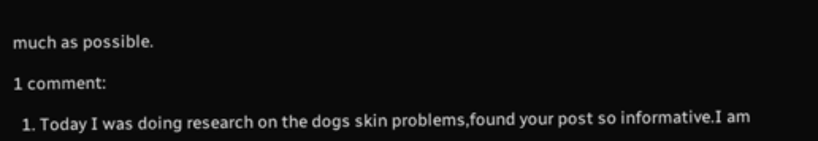much as possible.

1 comment:

  1. Today I was doing research on the dogs skin problems,found your post so informative.I am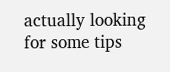actually looking for some tips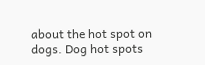about the hot spot on dogs. Dog hot spots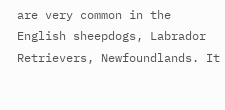are very common in the English sheepdogs, Labrador Retrievers, Newfoundlands. It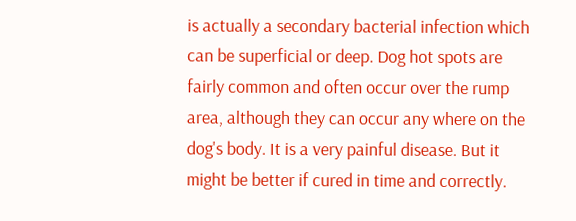is actually a secondary bacterial infection which can be superficial or deep. Dog hot spots are fairly common and often occur over the rump area, although they can occur any where on the dog's body. It is a very painful disease. But it might be better if cured in time and correctly.